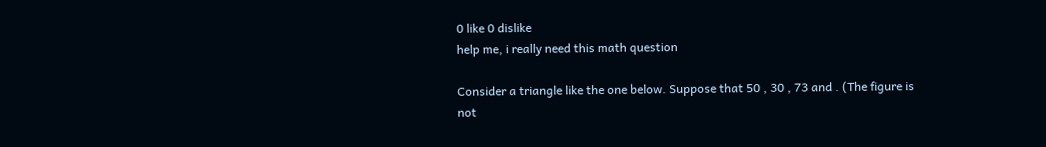0 like 0 dislike
help me, i really need this math question

Consider a triangle like the one below. Suppose that 50 , 30 , 73 and . (The figure is not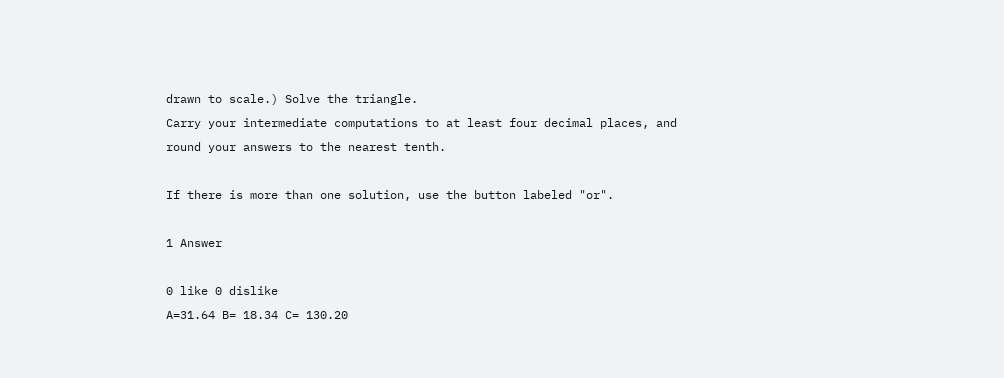drawn to scale.) Solve the triangle.
Carry your intermediate computations to at least four decimal places, and round your answers to the nearest tenth.

If there is more than one solution, use the button labeled "or".

1 Answer

0 like 0 dislike
A=31.64 B= 18.34 C= 130.20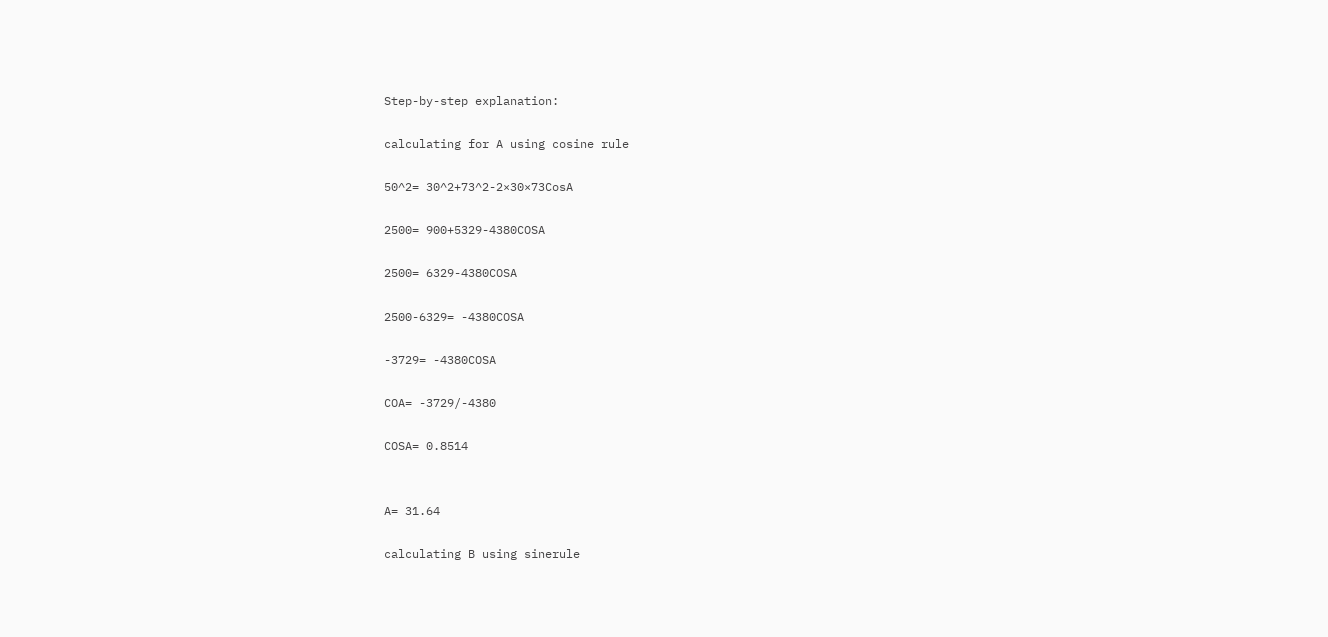Step-by-step explanation:

calculating for A using cosine rule

50^2= 30^2+73^2-2×30×73CosA

2500= 900+5329-4380COSA

2500= 6329-4380COSA

2500-6329= -4380COSA

-3729= -4380COSA

COA= -3729/-4380

COSA= 0.8514


A= 31.64

calculating B using sinerule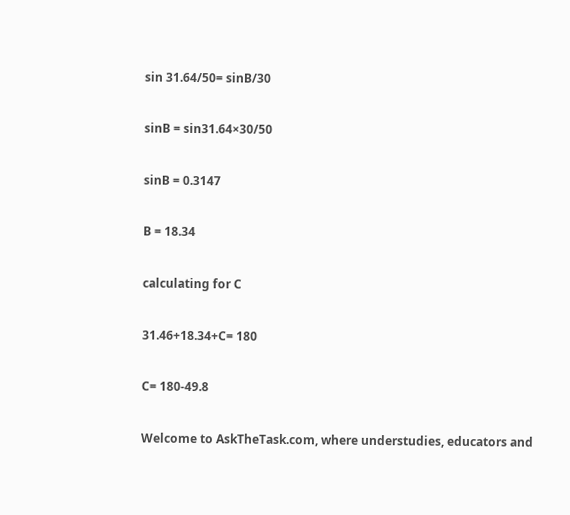sin 31.64/50= sinB/30

sinB = sin31.64×30/50

sinB = 0.3147

B = 18.34

calculating for C

31.46+18.34+C= 180

C= 180-49.8

Welcome to AskTheTask.com, where understudies, educators and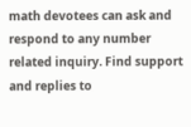math devotees can ask and respond to any number related inquiry. Find support and replies to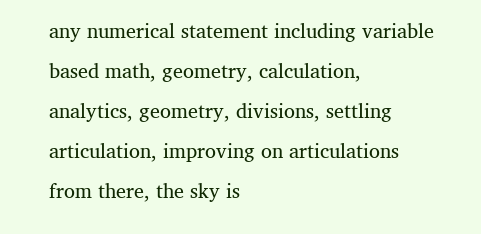any numerical statement including variable based math, geometry, calculation, analytics, geometry, divisions, settling articulation, improving on articulations from there, the sky is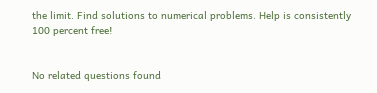the limit. Find solutions to numerical problems. Help is consistently 100 percent free!


No related questions found